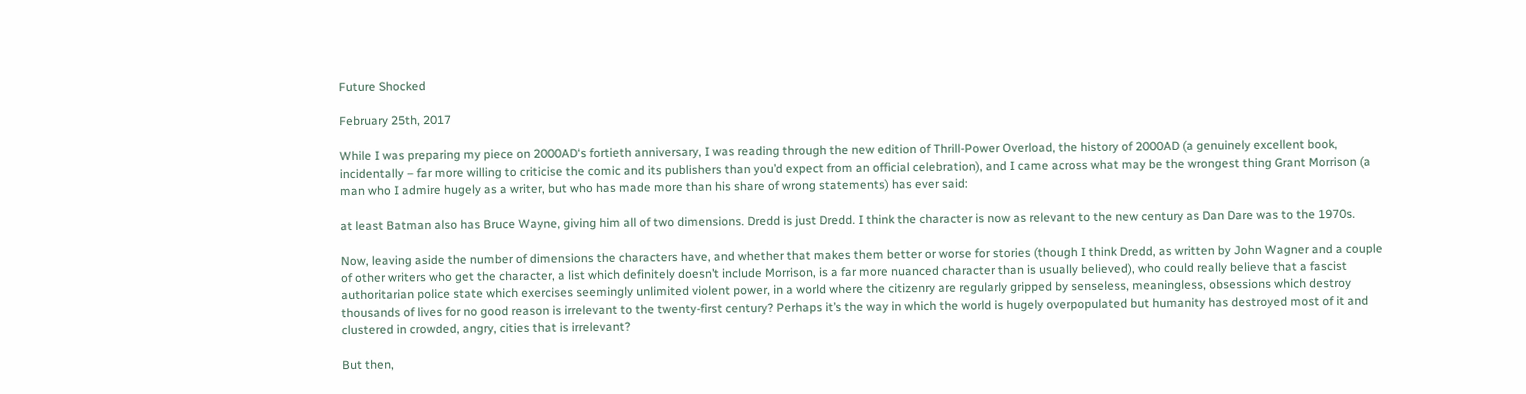Future Shocked

February 25th, 2017

While I was preparing my piece on 2000AD‘s fortieth anniversary, I was reading through the new edition of Thrill-Power Overload, the history of 2000AD (a genuinely excellent book, incidentally – far more willing to criticise the comic and its publishers than you’d expect from an official celebration), and I came across what may be the wrongest thing Grant Morrison (a man who I admire hugely as a writer, but who has made more than his share of wrong statements) has ever said:

at least Batman also has Bruce Wayne, giving him all of two dimensions. Dredd is just Dredd. I think the character is now as relevant to the new century as Dan Dare was to the 1970s.

Now, leaving aside the number of dimensions the characters have, and whether that makes them better or worse for stories (though I think Dredd, as written by John Wagner and a couple of other writers who get the character, a list which definitely doesn’t include Morrison, is a far more nuanced character than is usually believed), who could really believe that a fascist authoritarian police state which exercises seemingly unlimited violent power, in a world where the citizenry are regularly gripped by senseless, meaningless, obsessions which destroy thousands of lives for no good reason is irrelevant to the twenty-first century? Perhaps it’s the way in which the world is hugely overpopulated but humanity has destroyed most of it and clustered in crowded, angry, cities that is irrelevant?

But then,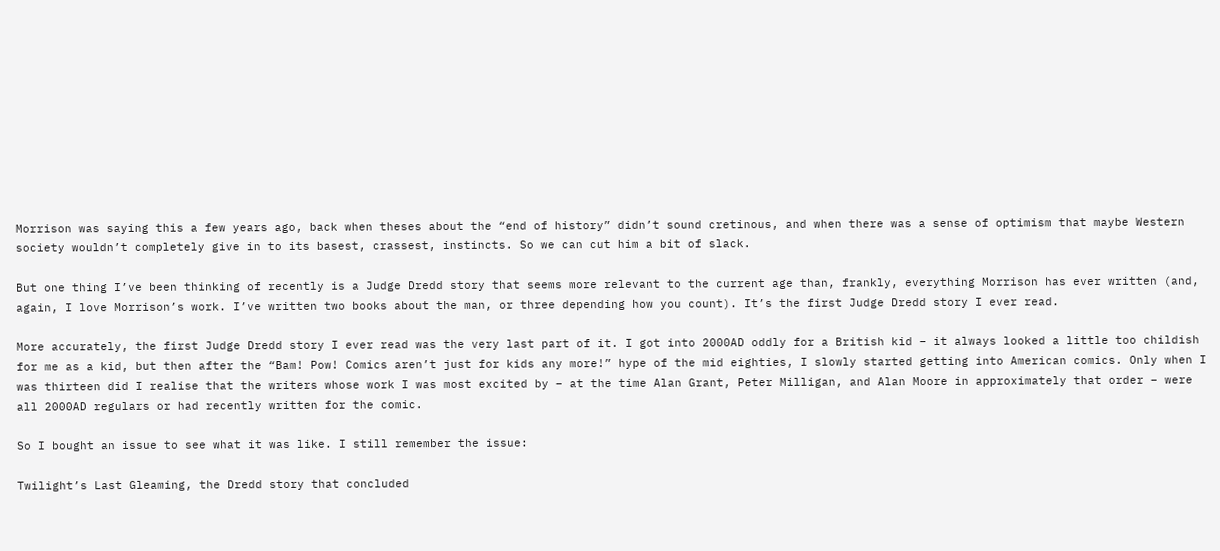Morrison was saying this a few years ago, back when theses about the “end of history” didn’t sound cretinous, and when there was a sense of optimism that maybe Western society wouldn’t completely give in to its basest, crassest, instincts. So we can cut him a bit of slack.

But one thing I’ve been thinking of recently is a Judge Dredd story that seems more relevant to the current age than, frankly, everything Morrison has ever written (and, again, I love Morrison’s work. I’ve written two books about the man, or three depending how you count). It’s the first Judge Dredd story I ever read.

More accurately, the first Judge Dredd story I ever read was the very last part of it. I got into 2000AD oddly for a British kid – it always looked a little too childish for me as a kid, but then after the “Bam! Pow! Comics aren’t just for kids any more!” hype of the mid eighties, I slowly started getting into American comics. Only when I was thirteen did I realise that the writers whose work I was most excited by – at the time Alan Grant, Peter Milligan, and Alan Moore in approximately that order – were all 2000AD regulars or had recently written for the comic.

So I bought an issue to see what it was like. I still remember the issue:

Twilight’s Last Gleaming, the Dredd story that concluded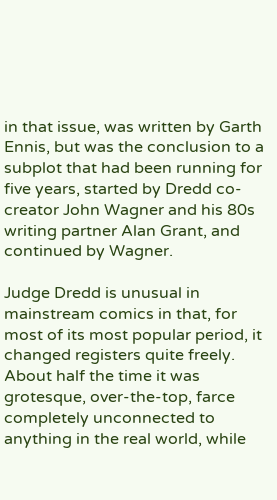in that issue, was written by Garth Ennis, but was the conclusion to a subplot that had been running for five years, started by Dredd co-creator John Wagner and his 80s writing partner Alan Grant, and continued by Wagner.

Judge Dredd is unusual in mainstream comics in that, for most of its most popular period, it changed registers quite freely. About half the time it was grotesque, over-the-top, farce completely unconnected to anything in the real world, while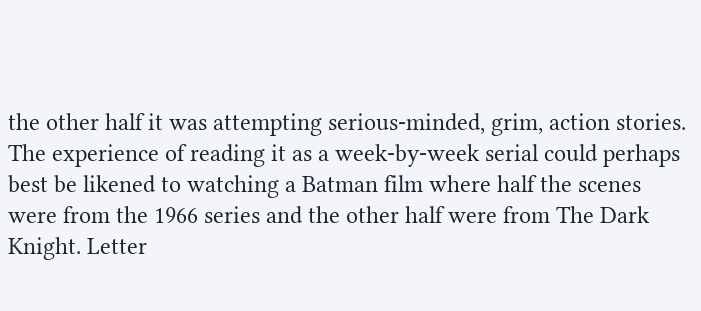the other half it was attempting serious-minded, grim, action stories. The experience of reading it as a week-by-week serial could perhaps best be likened to watching a Batman film where half the scenes were from the 1966 series and the other half were from The Dark Knight. Letter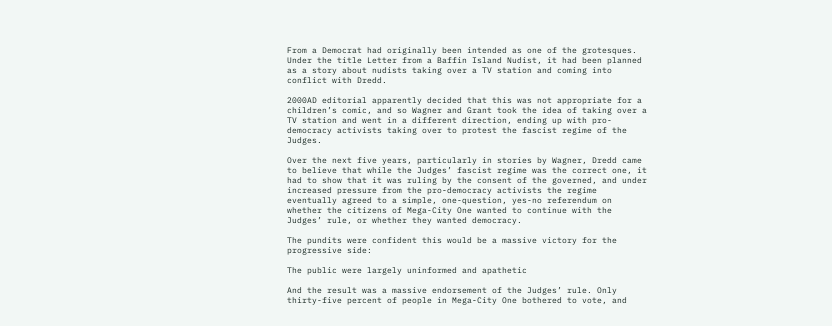From a Democrat had originally been intended as one of the grotesques. Under the title Letter from a Baffin Island Nudist, it had been planned as a story about nudists taking over a TV station and coming into conflict with Dredd.

2000AD editorial apparently decided that this was not appropriate for a children’s comic, and so Wagner and Grant took the idea of taking over a TV station and went in a different direction, ending up with pro-democracy activists taking over to protest the fascist regime of the Judges.

Over the next five years, particularly in stories by Wagner, Dredd came to believe that while the Judges’ fascist regime was the correct one, it had to show that it was ruling by the consent of the governed, and under increased pressure from the pro-democracy activists the regime eventually agreed to a simple, one-question, yes-no referendum on whether the citizens of Mega-City One wanted to continue with the Judges’ rule, or whether they wanted democracy.

The pundits were confident this would be a massive victory for the progressive side:

The public were largely uninformed and apathetic

And the result was a massive endorsement of the Judges’ rule. Only thirty-five percent of people in Mega-City One bothered to vote, and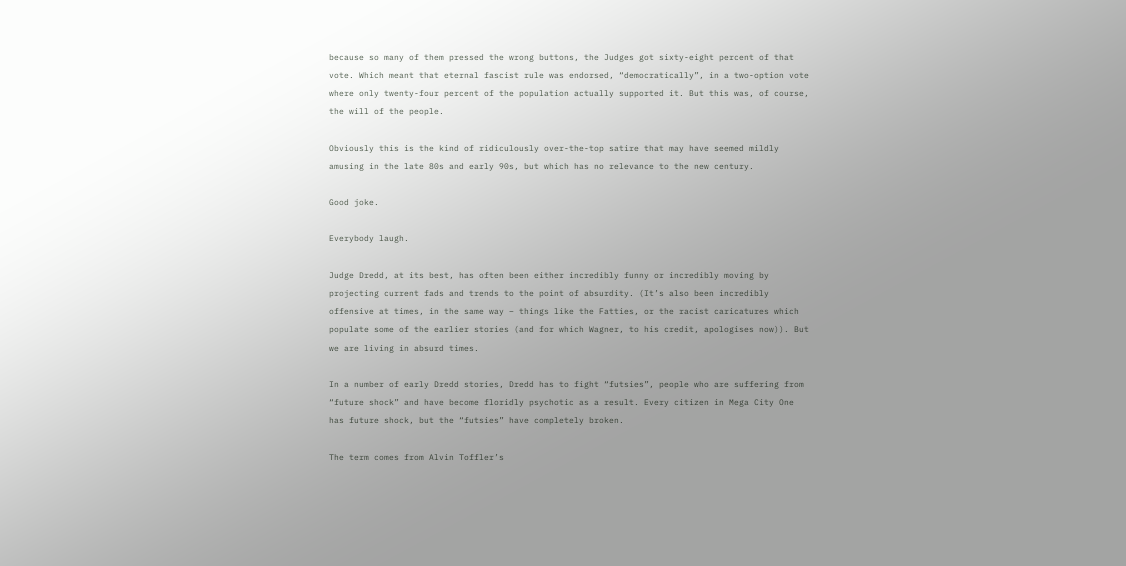because so many of them pressed the wrong buttons, the Judges got sixty-eight percent of that vote. Which meant that eternal fascist rule was endorsed, “democratically”, in a two-option vote where only twenty-four percent of the population actually supported it. But this was, of course, the will of the people.

Obviously this is the kind of ridiculously over-the-top satire that may have seemed mildly amusing in the late 80s and early 90s, but which has no relevance to the new century.

Good joke.

Everybody laugh.

Judge Dredd, at its best, has often been either incredibly funny or incredibly moving by projecting current fads and trends to the point of absurdity. (It’s also been incredibly offensive at times, in the same way – things like the Fatties, or the racist caricatures which populate some of the earlier stories (and for which Wagner, to his credit, apologises now)). But we are living in absurd times.

In a number of early Dredd stories, Dredd has to fight “futsies”, people who are suffering from “future shock” and have become floridly psychotic as a result. Every citizen in Mega City One has future shock, but the “futsies” have completely broken.

The term comes from Alvin Toffler’s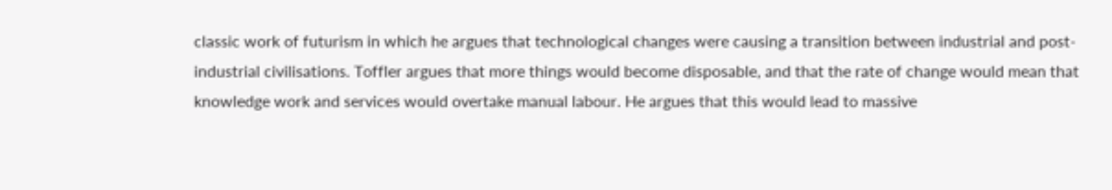classic work of futurism in which he argues that technological changes were causing a transition between industrial and post-industrial civilisations. Toffler argues that more things would become disposable, and that the rate of change would mean that knowledge work and services would overtake manual labour. He argues that this would lead to massive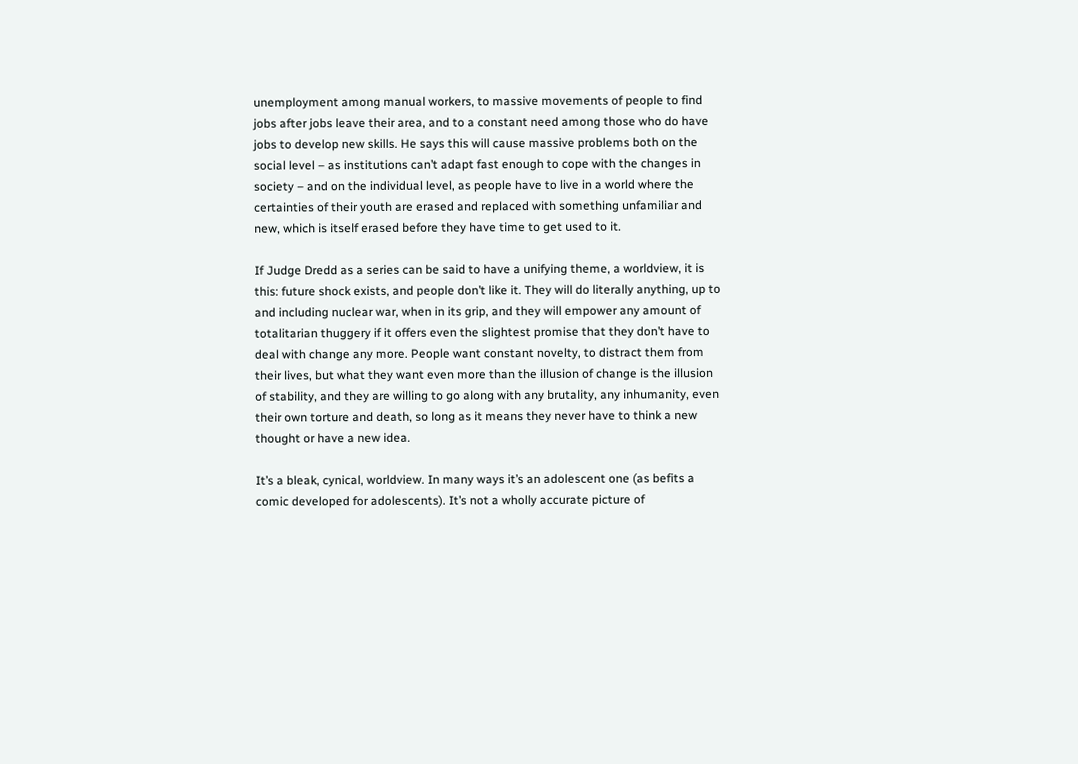unemployment among manual workers, to massive movements of people to find jobs after jobs leave their area, and to a constant need among those who do have jobs to develop new skills. He says this will cause massive problems both on the social level – as institutions can’t adapt fast enough to cope with the changes in society – and on the individual level, as people have to live in a world where the certainties of their youth are erased and replaced with something unfamiliar and new, which is itself erased before they have time to get used to it.

If Judge Dredd as a series can be said to have a unifying theme, a worldview, it is this: future shock exists, and people don’t like it. They will do literally anything, up to and including nuclear war, when in its grip, and they will empower any amount of totalitarian thuggery if it offers even the slightest promise that they don’t have to deal with change any more. People want constant novelty, to distract them from their lives, but what they want even more than the illusion of change is the illusion of stability, and they are willing to go along with any brutality, any inhumanity, even their own torture and death, so long as it means they never have to think a new thought or have a new idea.

It’s a bleak, cynical, worldview. In many ways it’s an adolescent one (as befits a comic developed for adolescents). It’s not a wholly accurate picture of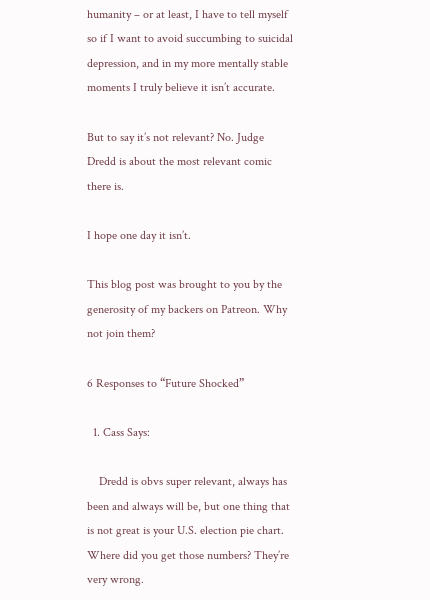humanity – or at least, I have to tell myself so if I want to avoid succumbing to suicidal depression, and in my more mentally stable moments I truly believe it isn’t accurate.

But to say it’s not relevant? No. Judge Dredd is about the most relevant comic there is.

I hope one day it isn’t.

This blog post was brought to you by the generosity of my backers on Patreon. Why not join them?

6 Responses to “Future Shocked”

  1. Cass Says:

    Dredd is obvs super relevant, always has been and always will be, but one thing that is not great is your U.S. election pie chart. Where did you get those numbers? They’re very wrong.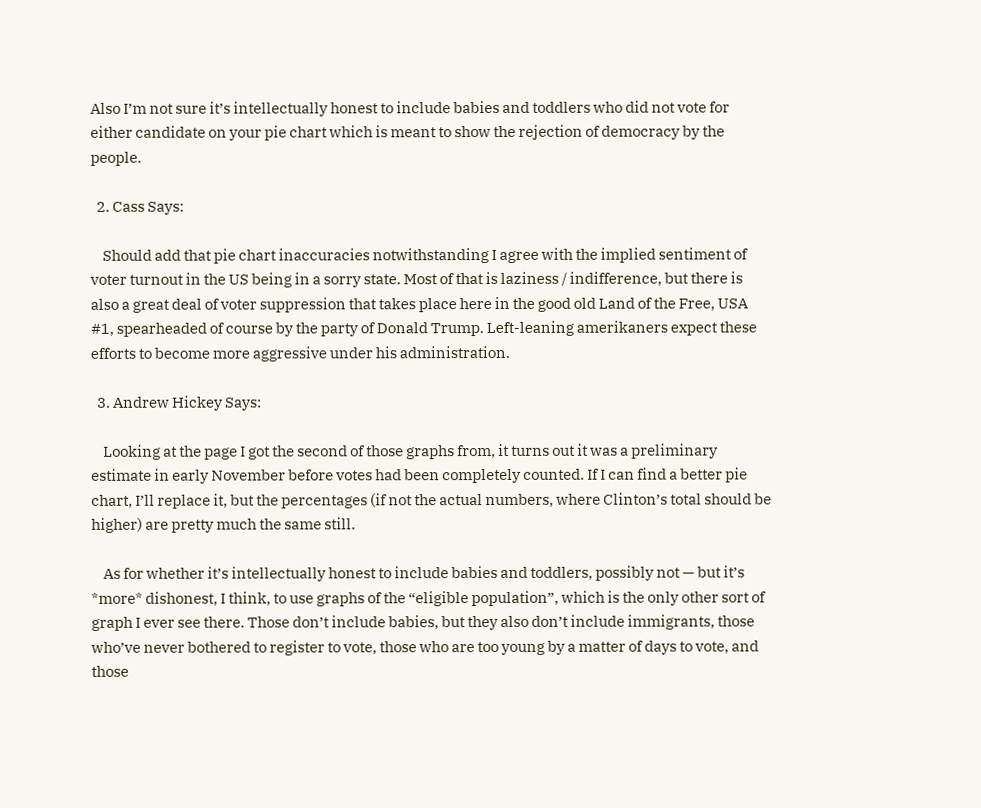Also I’m not sure it’s intellectually honest to include babies and toddlers who did not vote for either candidate on your pie chart which is meant to show the rejection of democracy by the people.

  2. Cass Says:

    Should add that pie chart inaccuracies notwithstanding I agree with the implied sentiment of voter turnout in the US being in a sorry state. Most of that is laziness / indifference, but there is also a great deal of voter suppression that takes place here in the good old Land of the Free, USA #1, spearheaded of course by the party of Donald Trump. Left-leaning amerikaners expect these efforts to become more aggressive under his administration.

  3. Andrew Hickey Says:

    Looking at the page I got the second of those graphs from, it turns out it was a preliminary estimate in early November before votes had been completely counted. If I can find a better pie chart, I’ll replace it, but the percentages (if not the actual numbers, where Clinton’s total should be higher) are pretty much the same still.

    As for whether it’s intellectually honest to include babies and toddlers, possibly not — but it’s *more* dishonest, I think, to use graphs of the “eligible population”, which is the only other sort of graph I ever see there. Those don’t include babies, but they also don’t include immigrants, those who’ve never bothered to register to vote, those who are too young by a matter of days to vote, and those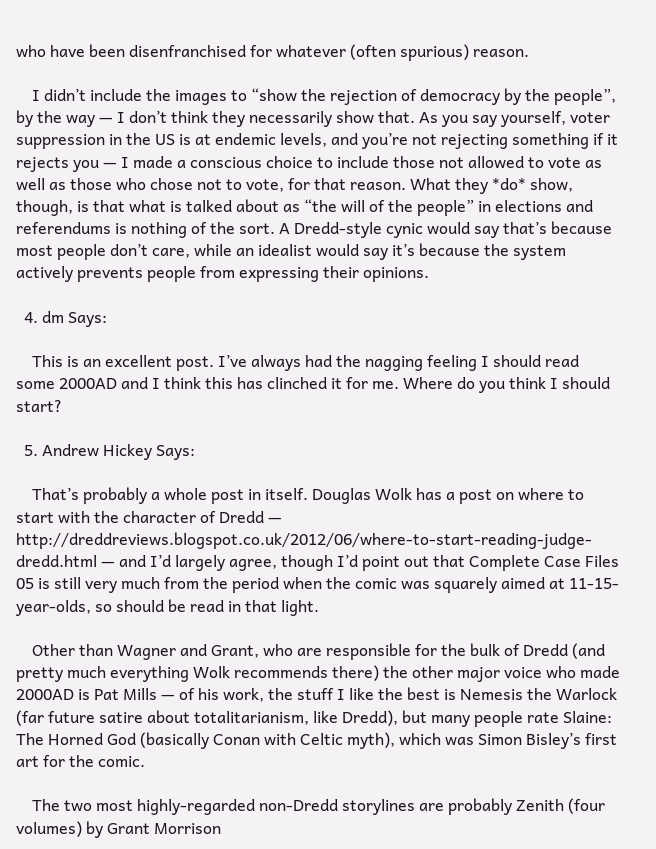who have been disenfranchised for whatever (often spurious) reason.

    I didn’t include the images to “show the rejection of democracy by the people”, by the way — I don’t think they necessarily show that. As you say yourself, voter suppression in the US is at endemic levels, and you’re not rejecting something if it rejects you — I made a conscious choice to include those not allowed to vote as well as those who chose not to vote, for that reason. What they *do* show, though, is that what is talked about as “the will of the people” in elections and referendums is nothing of the sort. A Dredd-style cynic would say that’s because most people don’t care, while an idealist would say it’s because the system actively prevents people from expressing their opinions.

  4. dm Says:

    This is an excellent post. I’ve always had the nagging feeling I should read some 2000AD and I think this has clinched it for me. Where do you think I should start?

  5. Andrew Hickey Says:

    That’s probably a whole post in itself. Douglas Wolk has a post on where to start with the character of Dredd — http://dreddreviews.blogspot.co.uk/2012/06/where-to-start-reading-judge-dredd.html — and I’d largely agree, though I’d point out that Complete Case Files 05 is still very much from the period when the comic was squarely aimed at 11-15-year-olds, so should be read in that light.

    Other than Wagner and Grant, who are responsible for the bulk of Dredd (and pretty much everything Wolk recommends there) the other major voice who made 2000AD is Pat Mills — of his work, the stuff I like the best is Nemesis the Warlock (far future satire about totalitarianism, like Dredd), but many people rate Slaine: The Horned God (basically Conan with Celtic myth), which was Simon Bisley’s first art for the comic.

    The two most highly-regarded non-Dredd storylines are probably Zenith (four volumes) by Grant Morrison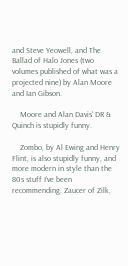and Steve Yeowell, and The Ballad of Halo Jones (two volumes published of what was a projected nine) by Alan Moore and Ian Gibson.

    Moore and Alan Davis’ DR & Quinch is stupidly funny.

    Zombo, by Al Ewing and Henry Flint, is also stupidly funny, and more modern in style than the 80s stuff I’ve been recommending. Zaucer of Zilk,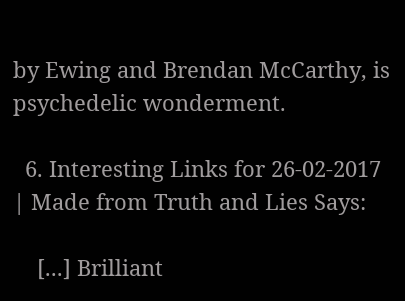by Ewing and Brendan McCarthy, is psychedelic wonderment.

  6. Interesting Links for 26-02-2017 | Made from Truth and Lies Says:

    [...] Brilliant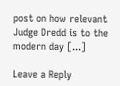post on how relevant Judge Dredd is to the modern day [...]

Leave a Reply